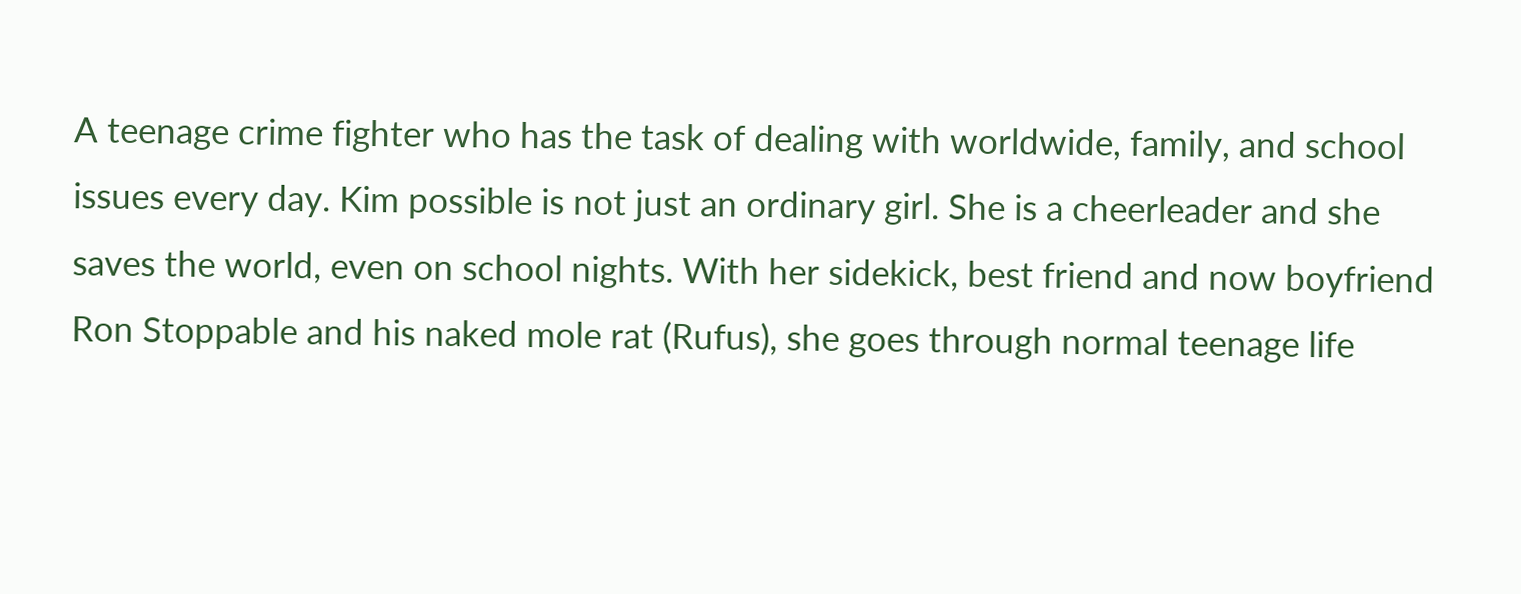A teenage crime fighter who has the task of dealing with worldwide, family, and school issues every day. Kim possible is not just an ordinary girl. She is a cheerleader and she saves the world, even on school nights. With her sidekick, best friend and now boyfriend Ron Stoppable and his naked mole rat (Rufus), she goes through normal teenage life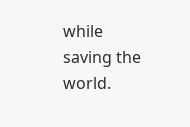while saving the world.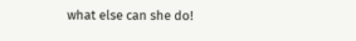what else can she do!